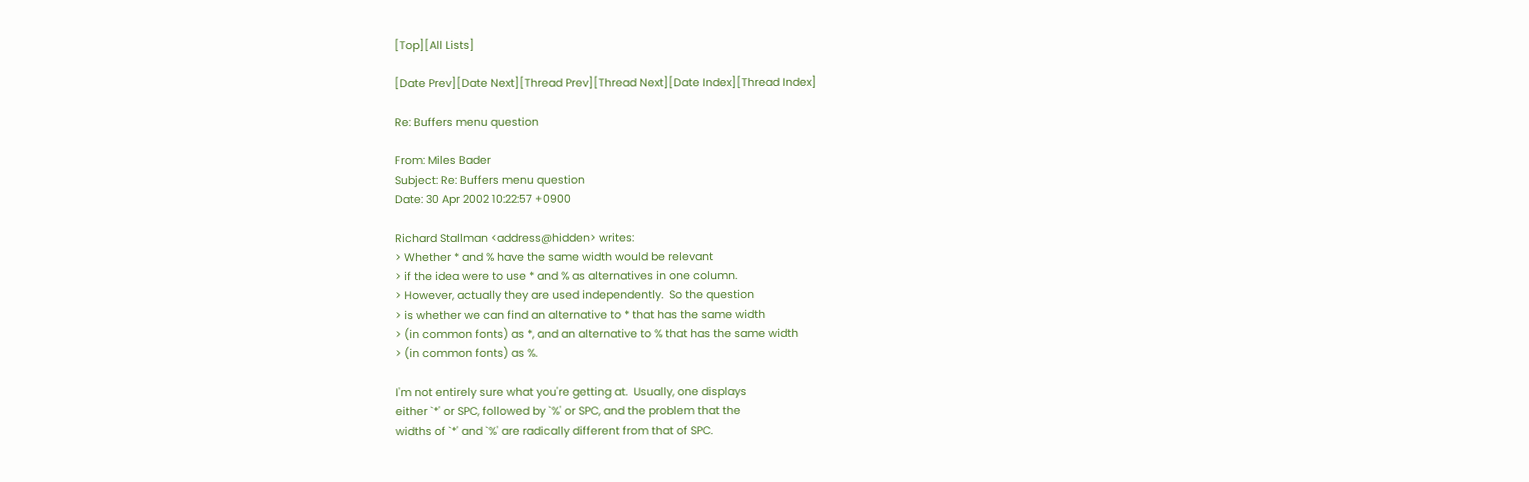[Top][All Lists]

[Date Prev][Date Next][Thread Prev][Thread Next][Date Index][Thread Index]

Re: Buffers menu question

From: Miles Bader
Subject: Re: Buffers menu question
Date: 30 Apr 2002 10:22:57 +0900

Richard Stallman <address@hidden> writes:
> Whether * and % have the same width would be relevant
> if the idea were to use * and % as alternatives in one column.
> However, actually they are used independently.  So the question
> is whether we can find an alternative to * that has the same width
> (in common fonts) as *, and an alternative to % that has the same width
> (in common fonts) as %.

I'm not entirely sure what you're getting at.  Usually, one displays
either `*' or SPC, followed by `%' or SPC, and the problem that the
widths of `*' and `%' are radically different from that of SPC.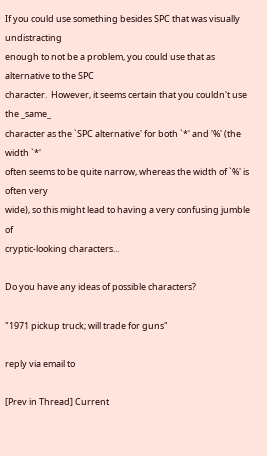If you could use something besides SPC that was visually undistracting
enough to not be a problem, you could use that as alternative to the SPC
character.  However, it seems certain that you couldn't use the _same_
character as the `SPC alternative' for both `*' and '%' (the width `*'
often seems to be quite narrow, whereas the width of `%' is often very
wide), so this might lead to having a very confusing jumble of
cryptic-looking characters...

Do you have any ideas of possible characters?

"1971 pickup truck; will trade for guns"

reply via email to

[Prev in Thread] Current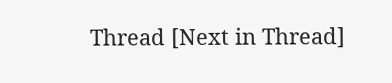Thread [Next in Thread]